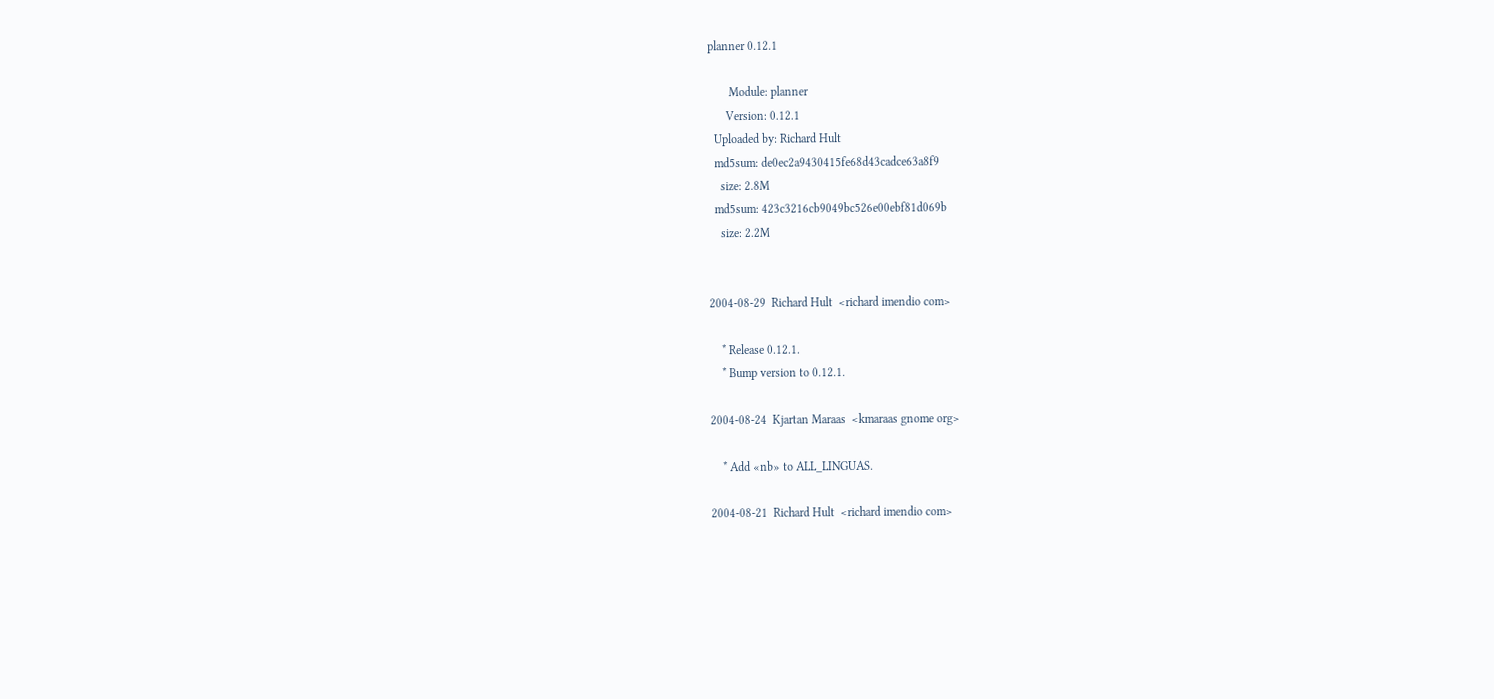planner 0.12.1

       Module: planner
      Version: 0.12.1
  Uploaded by: Richard Hult
  md5sum: de0ec2a9430415fe68d43cadce63a8f9
    size: 2.8M
  md5sum: 423c3216cb9049bc526e00ebf81d069b
    size: 2.2M


2004-08-29  Richard Hult  <richard imendio com>

    * Release 0.12.1.
    * Bump version to 0.12.1.

2004-08-24  Kjartan Maraas  <kmaraas gnome org>

    * Add «nb» to ALL_LINGUAS.

2004-08-21  Richard Hult  <richard imendio com>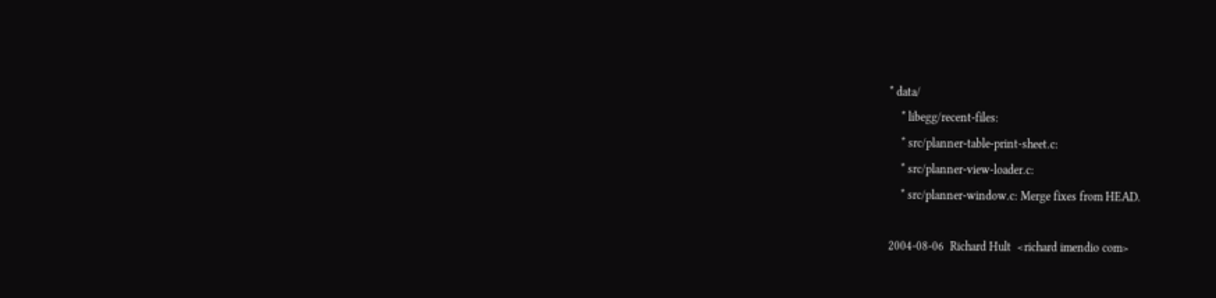* data/
    * libegg/recent-files:
    * src/planner-table-print-sheet.c:
    * src/planner-view-loader.c:
    * src/planner-window.c: Merge fixes from HEAD.

2004-08-06  Richard Hult  <richard imendio com>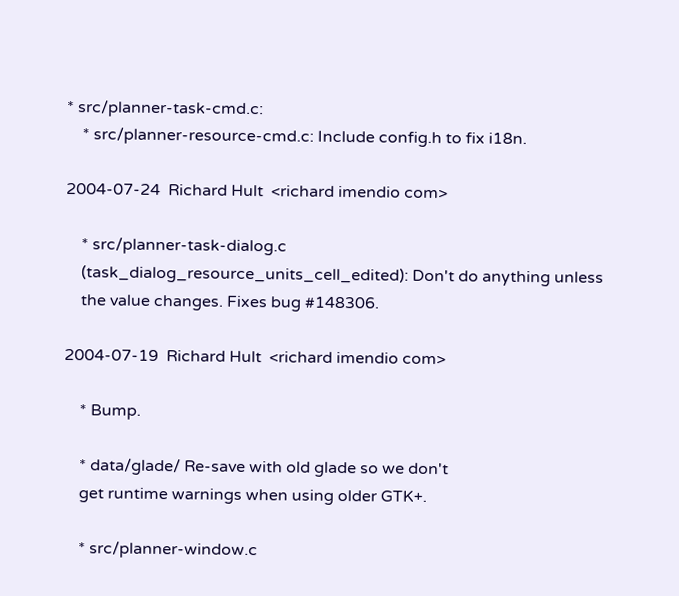* src/planner-task-cmd.c:
    * src/planner-resource-cmd.c: Include config.h to fix i18n.

2004-07-24  Richard Hult  <richard imendio com>

    * src/planner-task-dialog.c
    (task_dialog_resource_units_cell_edited): Don't do anything unless
    the value changes. Fixes bug #148306.

2004-07-19  Richard Hult  <richard imendio com>

    * Bump.

    * data/glade/ Re-save with old glade so we don't
    get runtime warnings when using older GTK+.

    * src/planner-window.c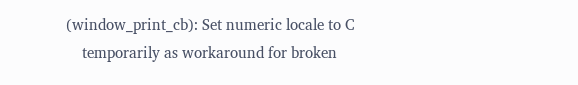(window_print_cb): Set numeric locale to C
    temporarily as workaround for broken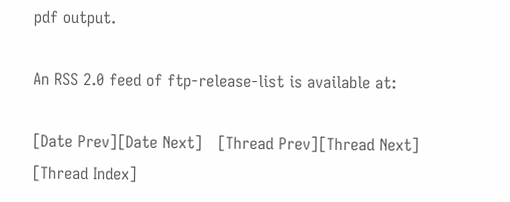pdf output.

An RSS 2.0 feed of ftp-release-list is available at:

[Date Prev][Date Next]   [Thread Prev][Thread Next]   [Thread Index]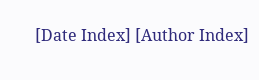[Date Index] [Author Index]